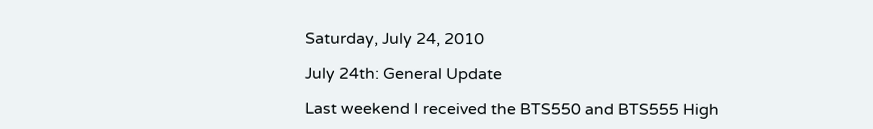Saturday, July 24, 2010

July 24th: General Update

Last weekend I received the BTS550 and BTS555 High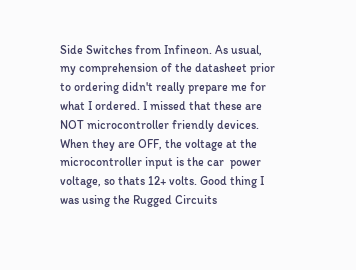Side Switches from Infineon. As usual, my comprehension of the datasheet prior to ordering didn't really prepare me for what I ordered. I missed that these are NOT microcontroller friendly devices. When they are OFF, the voltage at the microcontroller input is the car  power voltage, so thats 12+ volts. Good thing I was using the Rugged Circuits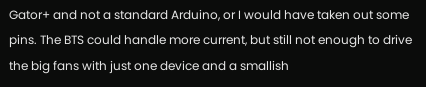Gator+ and not a standard Arduino, or I would have taken out some pins. The BTS could handle more current, but still not enough to drive the big fans with just one device and a smallish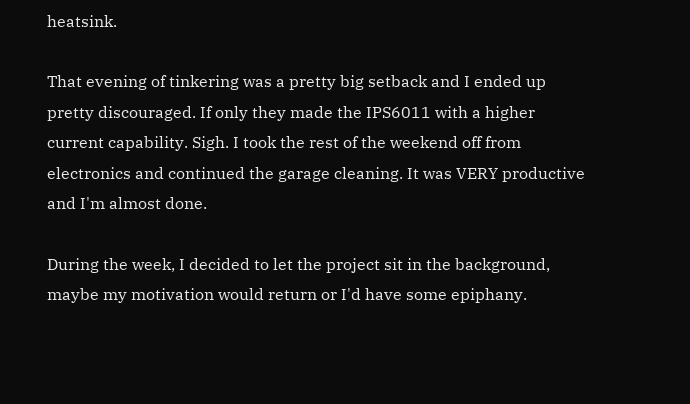heatsink.

That evening of tinkering was a pretty big setback and I ended up pretty discouraged. If only they made the IPS6011 with a higher current capability. Sigh. I took the rest of the weekend off from electronics and continued the garage cleaning. It was VERY productive and I'm almost done.

During the week, I decided to let the project sit in the background, maybe my motivation would return or I'd have some epiphany.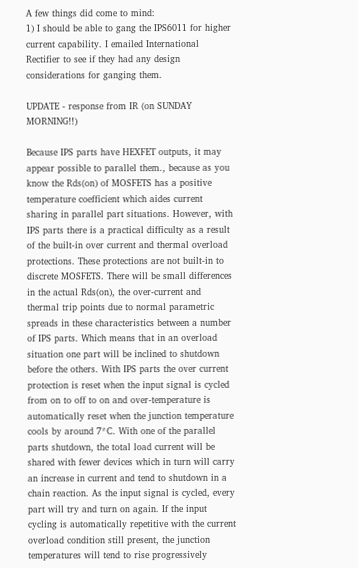A few things did come to mind:
1) I should be able to gang the IPS6011 for higher current capability. I emailed International Rectifier to see if they had any design considerations for ganging them.

UPDATE - response from IR (on SUNDAY MORNING!!)

Because IPS parts have HEXFET outputs, it may appear possible to parallel them., because as you know the Rds(on) of MOSFETS has a positive temperature coefficient which aides current sharing in parallel part situations. However, with IPS parts there is a practical difficulty as a result of the built-in over current and thermal overload protections. These protections are not built-in to discrete MOSFETS. There will be small differences in the actual Rds(on), the over-current and thermal trip points due to normal parametric spreads in these characteristics between a number of IPS parts. Which means that in an overload situation one part will be inclined to shutdown before the others. With IPS parts the over current protection is reset when the input signal is cycled from on to off to on and over-temperature is automatically reset when the junction temperature cools by around 7*C. With one of the parallel parts shutdown, the total load current will be shared with fewer devices which in turn will carry an increase in current and tend to shutdown in a chain reaction. As the input signal is cycled, every part will try and turn on again. If the input cycling is automatically repetitive with the current overload condition still present, the junction temperatures will tend to rise progressively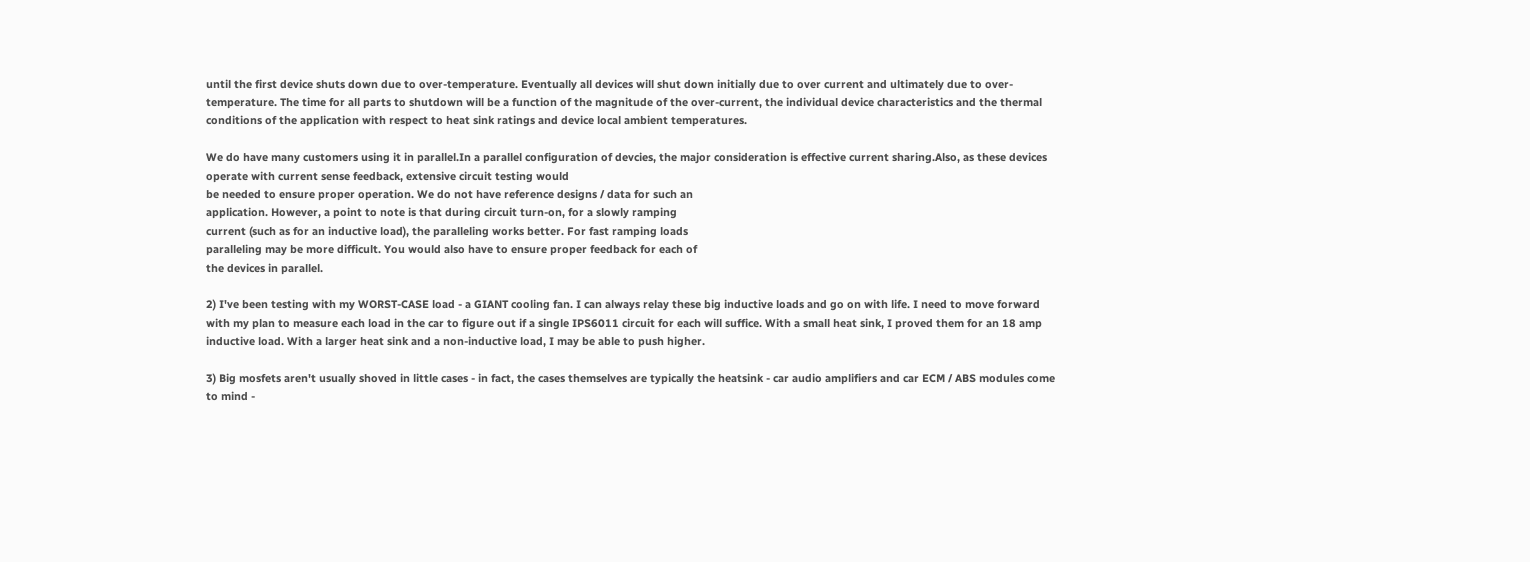until the first device shuts down due to over-temperature. Eventually all devices will shut down initially due to over current and ultimately due to over-temperature. The time for all parts to shutdown will be a function of the magnitude of the over-current, the individual device characteristics and the thermal conditions of the application with respect to heat sink ratings and device local ambient temperatures.

We do have many customers using it in parallel.In a parallel configuration of devcies, the major consideration is effective current sharing.Also, as these devices operate with current sense feedback, extensive circuit testing would
be needed to ensure proper operation. We do not have reference designs / data for such an
application. However, a point to note is that during circuit turn-on, for a slowly ramping
current (such as for an inductive load), the paralleling works better. For fast ramping loads
paralleling may be more difficult. You would also have to ensure proper feedback for each of
the devices in parallel.

2) I've been testing with my WORST-CASE load - a GIANT cooling fan. I can always relay these big inductive loads and go on with life. I need to move forward with my plan to measure each load in the car to figure out if a single IPS6011 circuit for each will suffice. With a small heat sink, I proved them for an 18 amp inductive load. With a larger heat sink and a non-inductive load, I may be able to push higher.

3) Big mosfets aren't usually shoved in little cases - in fact, the cases themselves are typically the heatsink - car audio amplifiers and car ECM / ABS modules come to mind -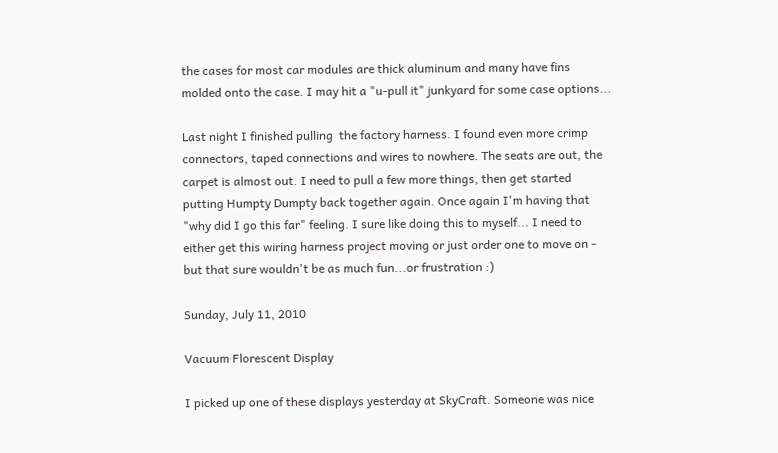the cases for most car modules are thick aluminum and many have fins molded onto the case. I may hit a "u-pull it" junkyard for some case options...

Last night I finished pulling  the factory harness. I found even more crimp connectors, taped connections and wires to nowhere. The seats are out, the carpet is almost out. I need to pull a few more things, then get started putting Humpty Dumpty back together again. Once again I'm having that "why did I go this far" feeling. I sure like doing this to myself... I need to either get this wiring harness project moving or just order one to move on - but that sure wouldn't be as much fun...or frustration :)

Sunday, July 11, 2010

Vacuum Florescent Display

I picked up one of these displays yesterday at SkyCraft. Someone was nice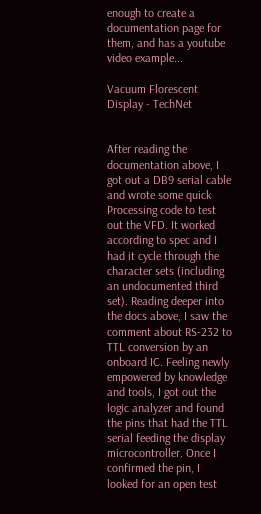enough to create a documentation page for them, and has a youtube video example...

Vacuum Florescent Display - TechNet


After reading the documentation above, I got out a DB9 serial cable and wrote some quick Processing code to test out the VFD. It worked according to spec and I had it cycle through the character sets (including an undocumented third set). Reading deeper into the docs above, I saw the comment about RS-232 to TTL conversion by an onboard IC. Feeling newly empowered by knowledge and tools, I got out the logic analyzer and found the pins that had the TTL serial feeding the display microcontroller. Once I confirmed the pin, I looked for an open test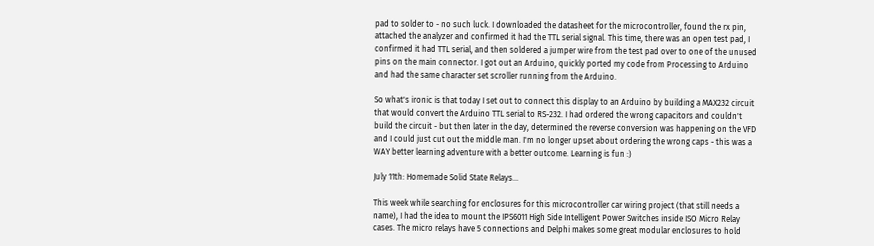pad to solder to - no such luck. I downloaded the datasheet for the microcontroller, found the rx pin, attached the analyzer and confirmed it had the TTL serial signal. This time, there was an open test pad, I confirmed it had TTL serial, and then soldered a jumper wire from the test pad over to one of the unused pins on the main connector. I got out an Arduino, quickly ported my code from Processing to Arduino and had the same character set scroller running from the Arduino.

So what's ironic is that today I set out to connect this display to an Arduino by building a MAX232 circuit that would convert the Arduino TTL serial to RS-232. I had ordered the wrong capacitors and couldn't build the circuit - but then later in the day, determined the reverse conversion was happening on the VFD and I could just cut out the middle man. I'm no longer upset about ordering the wrong caps - this was a WAY better learning adventure with a better outcome. Learning is fun :)

July 11th: Homemade Solid State Relays...

This week while searching for enclosures for this microcontroller car wiring project (that still needs a name), I had the idea to mount the IPS6011 High Side Intelligent Power Switches inside ISO Micro Relay cases. The micro relays have 5 connections and Delphi makes some great modular enclosures to hold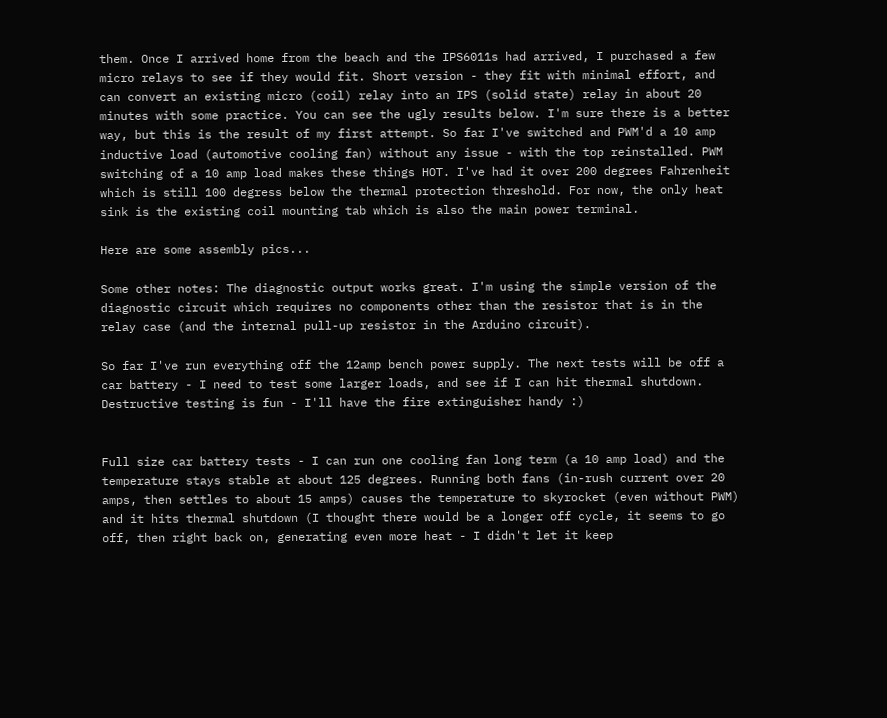them. Once I arrived home from the beach and the IPS6011s had arrived, I purchased a few micro relays to see if they would fit. Short version - they fit with minimal effort, and can convert an existing micro (coil) relay into an IPS (solid state) relay in about 20 minutes with some practice. You can see the ugly results below. I'm sure there is a better way, but this is the result of my first attempt. So far I've switched and PWM'd a 10 amp inductive load (automotive cooling fan) without any issue - with the top reinstalled. PWM switching of a 10 amp load makes these things HOT. I've had it over 200 degrees Fahrenheit which is still 100 degress below the thermal protection threshold. For now, the only heat sink is the existing coil mounting tab which is also the main power terminal.

Here are some assembly pics...

Some other notes: The diagnostic output works great. I'm using the simple version of the diagnostic circuit which requires no components other than the resistor that is in the relay case (and the internal pull-up resistor in the Arduino circuit).

So far I've run everything off the 12amp bench power supply. The next tests will be off a car battery - I need to test some larger loads, and see if I can hit thermal shutdown. Destructive testing is fun - I'll have the fire extinguisher handy :)


Full size car battery tests - I can run one cooling fan long term (a 10 amp load) and the temperature stays stable at about 125 degrees. Running both fans (in-rush current over 20 amps, then settles to about 15 amps) causes the temperature to skyrocket (even without PWM) and it hits thermal shutdown (I thought there would be a longer off cycle, it seems to go off, then right back on, generating even more heat - I didn't let it keep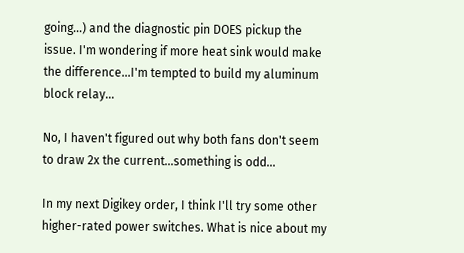going...) and the diagnostic pin DOES pickup the issue. I'm wondering if more heat sink would make the difference...I'm tempted to build my aluminum block relay...

No, I haven't figured out why both fans don't seem to draw 2x the current...something is odd...

In my next Digikey order, I think I'll try some other higher-rated power switches. What is nice about my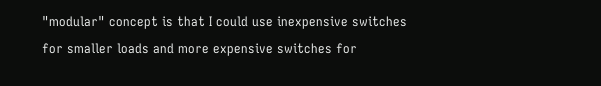"modular" concept is that I could use inexpensive switches for smaller loads and more expensive switches for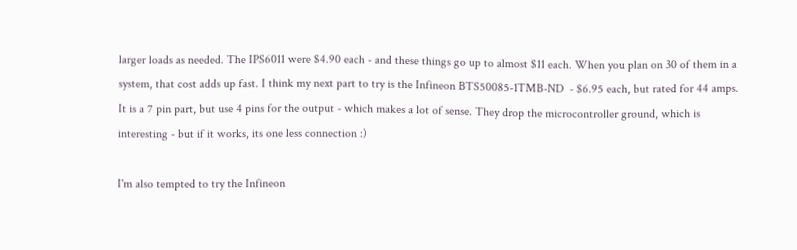larger loads as needed. The IPS6011 were $4.90 each - and these things go up to almost $11 each. When you plan on 30 of them in a system, that cost adds up fast. I think my next part to try is the Infineon BTS50085-1TMB-ND  - $6.95 each, but rated for 44 amps. It is a 7 pin part, but use 4 pins for the output - which makes a lot of sense. They drop the microcontroller ground, which is interesting - but if it works, its one less connection :)

I'm also tempted to try the Infineon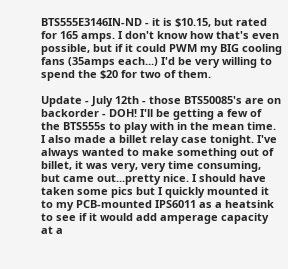BTS555E3146IN-ND - it is $10.15, but rated for 165 amps. I don't know how that's even possible, but if it could PWM my BIG cooling fans (35amps each...) I'd be very willing to spend the $20 for two of them.

Update - July 12th - those BTS50085's are on backorder - DOH! I'll be getting a few of the BTS555s to play with in the mean time. I also made a billet relay case tonight. I've always wanted to make something out of billet, it was very, very time consuming, but came out...pretty nice. I should have taken some pics but I quickly mounted it to my PCB-mounted IPS6011 as a heatsink to see if it would add amperage capacity at a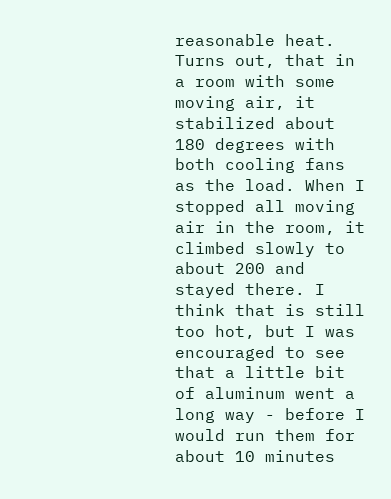reasonable heat. Turns out, that in a room with some moving air, it stabilized about 180 degrees with both cooling fans as the load. When I stopped all moving air in the room, it climbed slowly to about 200 and stayed there. I think that is still too hot, but I was encouraged to see that a little bit of aluminum went a long way - before I would run them for about 10 minutes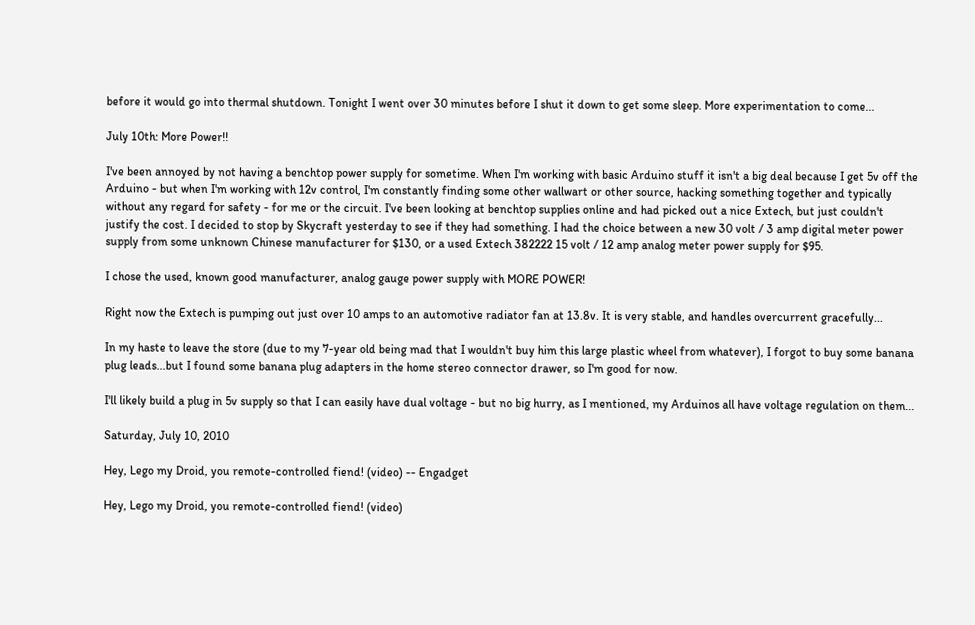before it would go into thermal shutdown. Tonight I went over 30 minutes before I shut it down to get some sleep. More experimentation to come...

July 10th: More Power!!

I've been annoyed by not having a benchtop power supply for sometime. When I'm working with basic Arduino stuff it isn't a big deal because I get 5v off the Arduino - but when I'm working with 12v control, I'm constantly finding some other wallwart or other source, hacking something together and typically without any regard for safety - for me or the circuit. I've been looking at benchtop supplies online and had picked out a nice Extech, but just couldn't justify the cost. I decided to stop by Skycraft yesterday to see if they had something. I had the choice between a new 30 volt / 3 amp digital meter power supply from some unknown Chinese manufacturer for $130, or a used Extech 382222 15 volt / 12 amp analog meter power supply for $95.

I chose the used, known good manufacturer, analog gauge power supply with MORE POWER!

Right now the Extech is pumping out just over 10 amps to an automotive radiator fan at 13.8v. It is very stable, and handles overcurrent gracefully...

In my haste to leave the store (due to my 7-year old being mad that I wouldn't buy him this large plastic wheel from whatever), I forgot to buy some banana plug leads...but I found some banana plug adapters in the home stereo connector drawer, so I'm good for now.

I'll likely build a plug in 5v supply so that I can easily have dual voltage - but no big hurry, as I mentioned, my Arduinos all have voltage regulation on them...

Saturday, July 10, 2010

Hey, Lego my Droid, you remote-controlled fiend! (video) -- Engadget

Hey, Lego my Droid, you remote-controlled fiend! (video)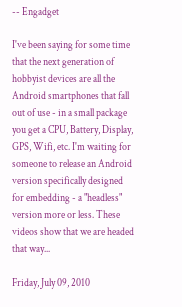-- Engadget

I've been saying for some time that the next generation of hobbyist devices are all the Android smartphones that fall out of use - in a small package you get a CPU, Battery, Display, GPS, Wifi, etc. I'm waiting for someone to release an Android version specifically designed for embedding - a "headless" version more or less. These videos show that we are headed that way...

Friday, July 09, 2010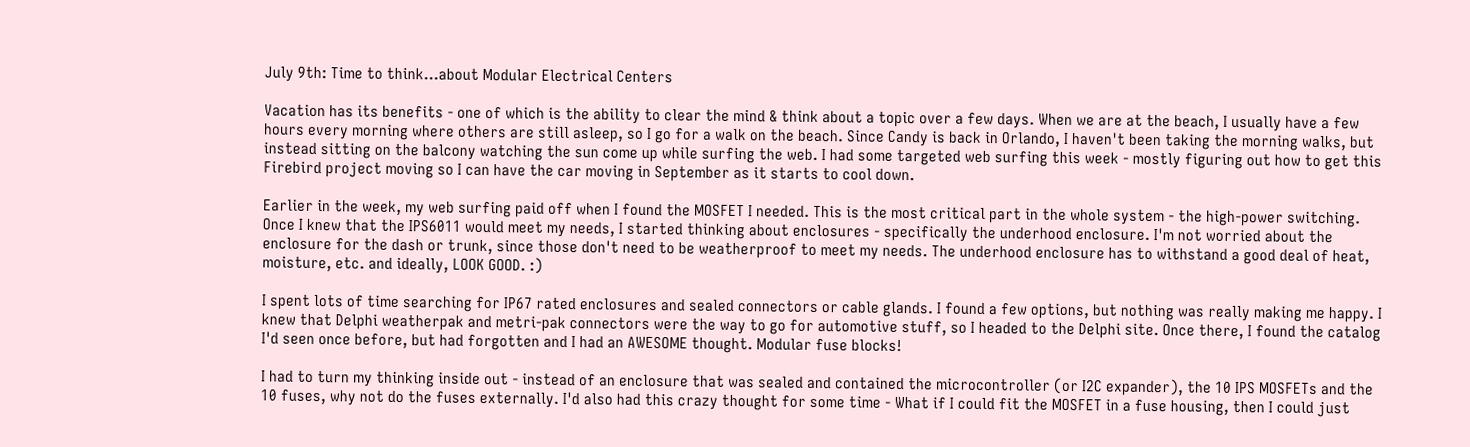July 9th: Time to think...about Modular Electrical Centers

Vacation has its benefits - one of which is the ability to clear the mind & think about a topic over a few days. When we are at the beach, I usually have a few hours every morning where others are still asleep, so I go for a walk on the beach. Since Candy is back in Orlando, I haven't been taking the morning walks, but instead sitting on the balcony watching the sun come up while surfing the web. I had some targeted web surfing this week - mostly figuring out how to get this Firebird project moving so I can have the car moving in September as it starts to cool down.

Earlier in the week, my web surfing paid off when I found the MOSFET I needed. This is the most critical part in the whole system - the high-power switching. Once I knew that the IPS6011 would meet my needs, I started thinking about enclosures - specifically the underhood enclosure. I'm not worried about the enclosure for the dash or trunk, since those don't need to be weatherproof to meet my needs. The underhood enclosure has to withstand a good deal of heat, moisture, etc. and ideally, LOOK GOOD. :)

I spent lots of time searching for IP67 rated enclosures and sealed connectors or cable glands. I found a few options, but nothing was really making me happy. I knew that Delphi weatherpak and metri-pak connectors were the way to go for automotive stuff, so I headed to the Delphi site. Once there, I found the catalog I'd seen once before, but had forgotten and I had an AWESOME thought. Modular fuse blocks!

I had to turn my thinking inside out - instead of an enclosure that was sealed and contained the microcontroller (or I2C expander), the 10 IPS MOSFETs and the 10 fuses, why not do the fuses externally. I'd also had this crazy thought for some time - What if I could fit the MOSFET in a fuse housing, then I could just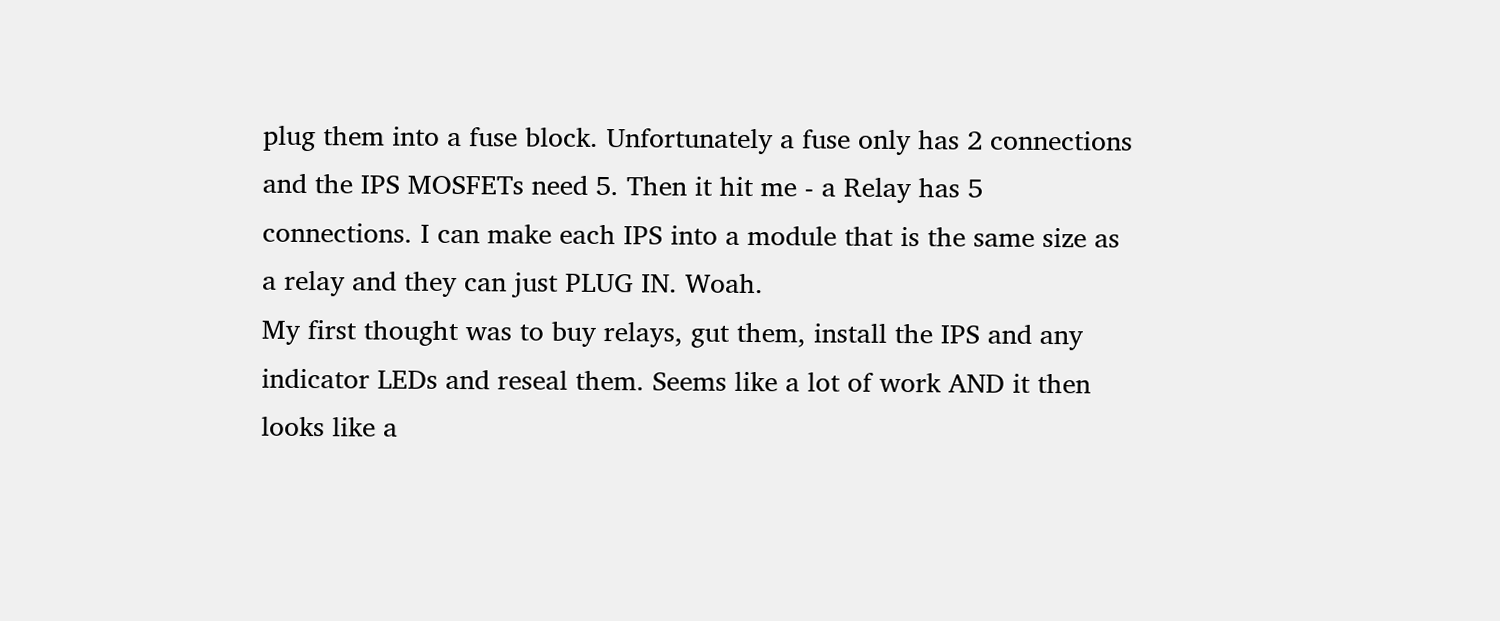plug them into a fuse block. Unfortunately a fuse only has 2 connections and the IPS MOSFETs need 5. Then it hit me - a Relay has 5 connections. I can make each IPS into a module that is the same size as a relay and they can just PLUG IN. Woah.
My first thought was to buy relays, gut them, install the IPS and any indicator LEDs and reseal them. Seems like a lot of work AND it then looks like a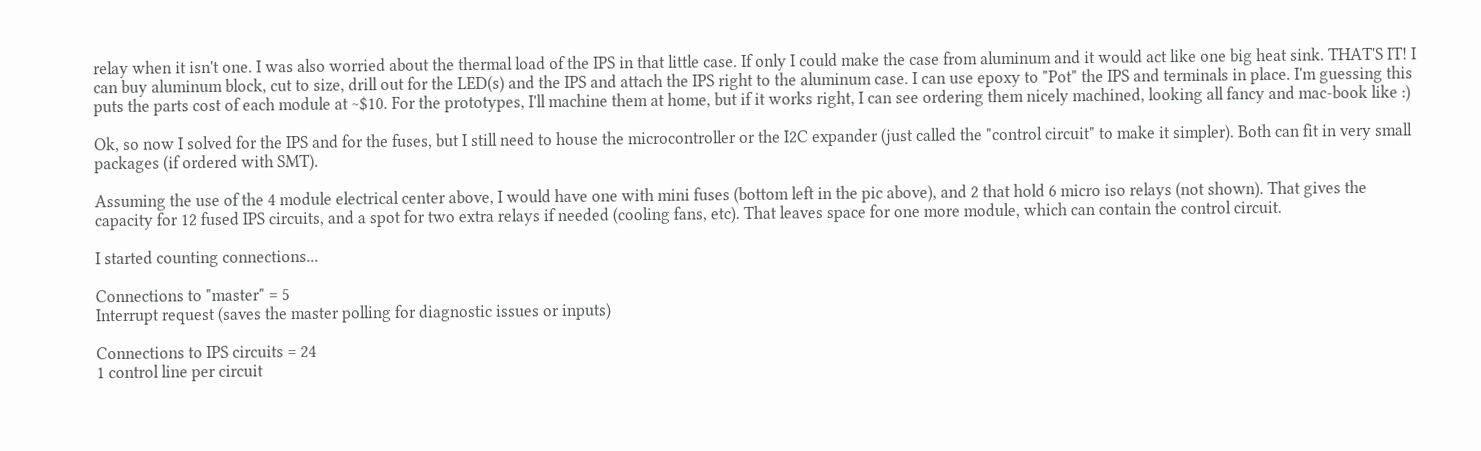relay when it isn't one. I was also worried about the thermal load of the IPS in that little case. If only I could make the case from aluminum and it would act like one big heat sink. THAT'S IT! I can buy aluminum block, cut to size, drill out for the LED(s) and the IPS and attach the IPS right to the aluminum case. I can use epoxy to "Pot" the IPS and terminals in place. I'm guessing this puts the parts cost of each module at ~$10. For the prototypes, I'll machine them at home, but if it works right, I can see ordering them nicely machined, looking all fancy and mac-book like :)

Ok, so now I solved for the IPS and for the fuses, but I still need to house the microcontroller or the I2C expander (just called the "control circuit" to make it simpler). Both can fit in very small packages (if ordered with SMT).

Assuming the use of the 4 module electrical center above, I would have one with mini fuses (bottom left in the pic above), and 2 that hold 6 micro iso relays (not shown). That gives the capacity for 12 fused IPS circuits, and a spot for two extra relays if needed (cooling fans, etc). That leaves space for one more module, which can contain the control circuit.

I started counting connections...

Connections to "master" = 5
Interrupt request (saves the master polling for diagnostic issues or inputs)

Connections to IPS circuits = 24
1 control line per circuit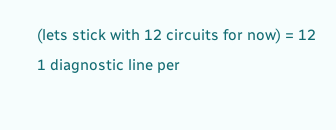(lets stick with 12 circuits for now) = 12
1 diagnostic line per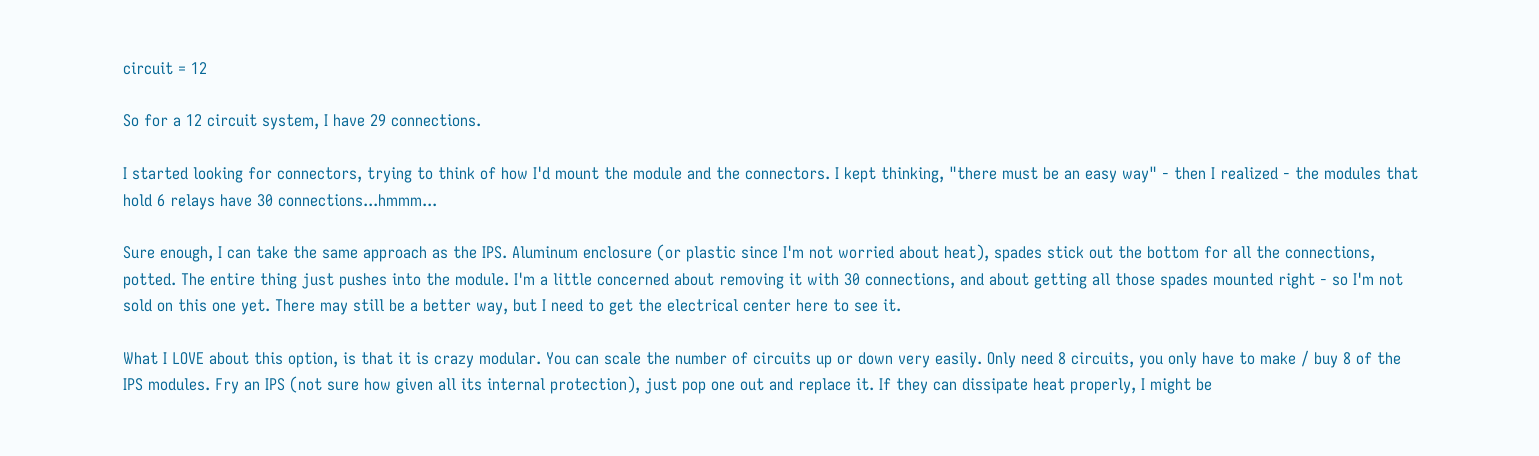circuit = 12

So for a 12 circuit system, I have 29 connections.

I started looking for connectors, trying to think of how I'd mount the module and the connectors. I kept thinking, "there must be an easy way" - then I realized - the modules that hold 6 relays have 30 connections...hmmm...

Sure enough, I can take the same approach as the IPS. Aluminum enclosure (or plastic since I'm not worried about heat), spades stick out the bottom for all the connections, potted. The entire thing just pushes into the module. I'm a little concerned about removing it with 30 connections, and about getting all those spades mounted right - so I'm not sold on this one yet. There may still be a better way, but I need to get the electrical center here to see it.

What I LOVE about this option, is that it is crazy modular. You can scale the number of circuits up or down very easily. Only need 8 circuits, you only have to make / buy 8 of the IPS modules. Fry an IPS (not sure how given all its internal protection), just pop one out and replace it. If they can dissipate heat properly, I might be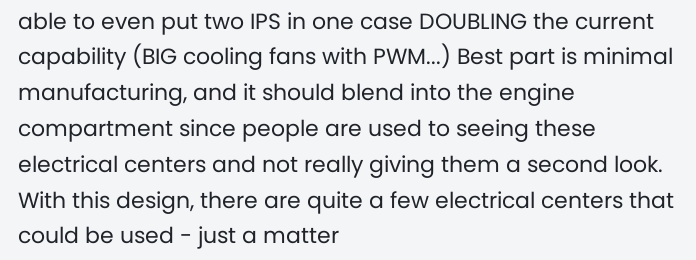able to even put two IPS in one case DOUBLING the current capability (BIG cooling fans with PWM...) Best part is minimal manufacturing, and it should blend into the engine compartment since people are used to seeing these electrical centers and not really giving them a second look. With this design, there are quite a few electrical centers that could be used - just a matter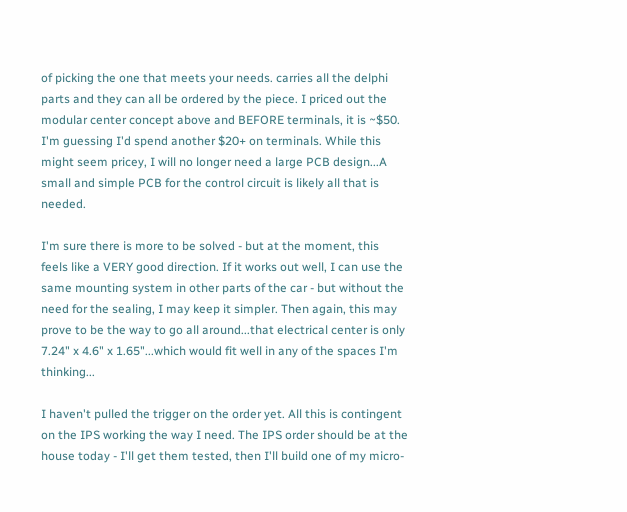of picking the one that meets your needs. carries all the delphi parts and they can all be ordered by the piece. I priced out the modular center concept above and BEFORE terminals, it is ~$50. I'm guessing I'd spend another $20+ on terminals. While this might seem pricey, I will no longer need a large PCB design...A small and simple PCB for the control circuit is likely all that is needed.

I'm sure there is more to be solved - but at the moment, this feels like a VERY good direction. If it works out well, I can use the same mounting system in other parts of the car - but without the need for the sealing, I may keep it simpler. Then again, this may prove to be the way to go all around...that electrical center is only 7.24" x 4.6" x 1.65"...which would fit well in any of the spaces I'm thinking...

I haven't pulled the trigger on the order yet. All this is contingent on the IPS working the way I need. The IPS order should be at the house today - I'll get them tested, then I'll build one of my micro-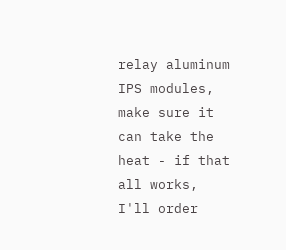relay aluminum IPS modules, make sure it can take the heat - if that all works, I'll order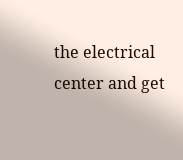the electrical center and get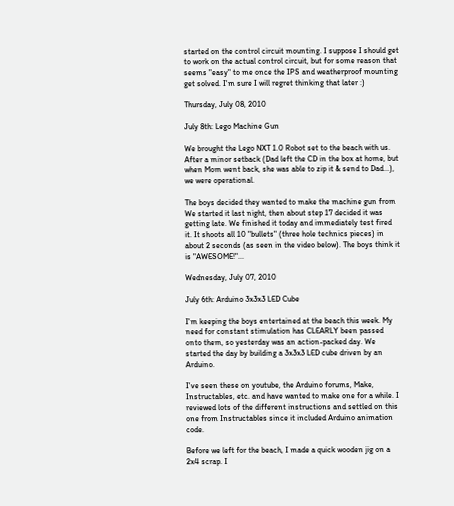started on the control circuit mounting. I suppose I should get to work on the actual control circuit, but for some reason that seems "easy" to me once the IPS and weatherproof mounting get solved. I'm sure I will regret thinking that later :)

Thursday, July 08, 2010

July 8th: Lego Machine Gun

We brought the Lego NXT 1.0 Robot set to the beach with us. After a minor setback (Dad left the CD in the box at home, but when Mom went back, she was able to zip it & send to Dad...), we were operational.

The boys decided they wanted to make the machine gun from We started it last night, then about step 17 decided it was getting late. We finished it today and immediately test fired it. It shoots all 10 "bullets" (three hole technics pieces) in about 2 seconds (as seen in the video below). The boys think it is "AWESOME!"...

Wednesday, July 07, 2010

July 6th: Arduino 3x3x3 LED Cube

I'm keeping the boys entertained at the beach this week. My need for constant stimulation has CLEARLY been passed onto them, so yesterday was an action-packed day. We started the day by building a 3x3x3 LED cube driven by an Arduino.

I've seen these on youtube, the Arduino forums, Make, Instructables, etc. and have wanted to make one for a while. I reviewed lots of the different instructions and settled on this one from Instructables since it included Arduino animation code.

Before we left for the beach, I made a quick wooden jig on a 2x4 scrap. I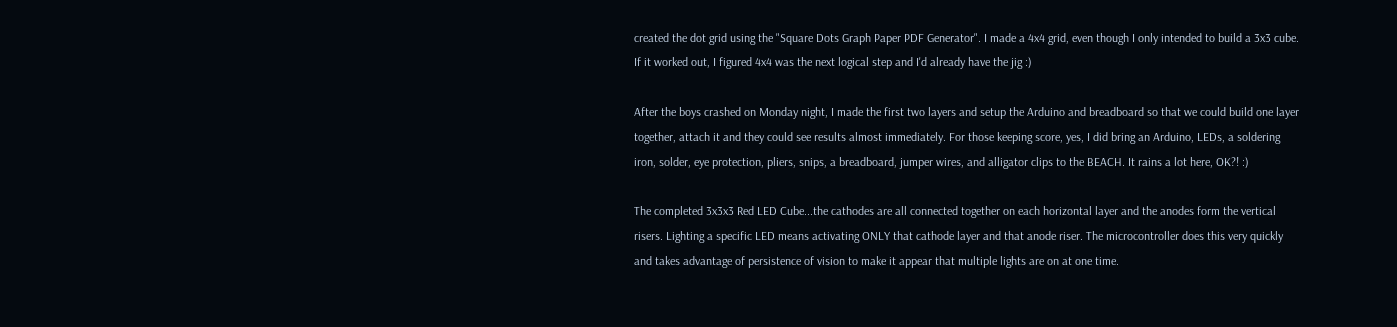created the dot grid using the "Square Dots Graph Paper PDF Generator". I made a 4x4 grid, even though I only intended to build a 3x3 cube. If it worked out, I figured 4x4 was the next logical step and I'd already have the jig :)

After the boys crashed on Monday night, I made the first two layers and setup the Arduino and breadboard so that we could build one layer together, attach it and they could see results almost immediately. For those keeping score, yes, I did bring an Arduino, LEDs, a soldering iron, solder, eye protection, pliers, snips, a breadboard, jumper wires, and alligator clips to the BEACH. It rains a lot here, OK?! :)

The completed 3x3x3 Red LED Cube...the cathodes are all connected together on each horizontal layer and the anodes form the vertical risers. Lighting a specific LED means activating ONLY that cathode layer and that anode riser. The microcontroller does this very quickly and takes advantage of persistence of vision to make it appear that multiple lights are on at one time.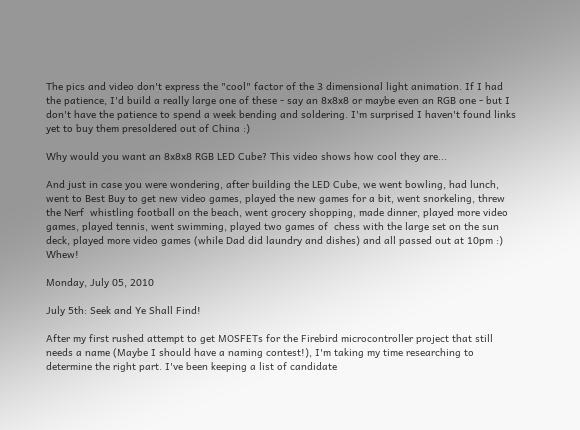The pics and video don't express the "cool" factor of the 3 dimensional light animation. If I had the patience, I'd build a really large one of these - say an 8x8x8 or maybe even an RGB one - but I don't have the patience to spend a week bending and soldering. I'm surprised I haven't found links yet to buy them presoldered out of China :)

Why would you want an 8x8x8 RGB LED Cube? This video shows how cool they are...

And just in case you were wondering, after building the LED Cube, we went bowling, had lunch, went to Best Buy to get new video games, played the new games for a bit, went snorkeling, threw the Nerf  whistling football on the beach, went grocery shopping, made dinner, played more video games, played tennis, went swimming, played two games of  chess with the large set on the sun deck, played more video games (while Dad did laundry and dishes) and all passed out at 10pm :)  Whew!

Monday, July 05, 2010

July 5th: Seek and Ye Shall Find!

After my first rushed attempt to get MOSFETs for the Firebird microcontroller project that still needs a name (Maybe I should have a naming contest!), I'm taking my time researching to determine the right part. I've been keeping a list of candidate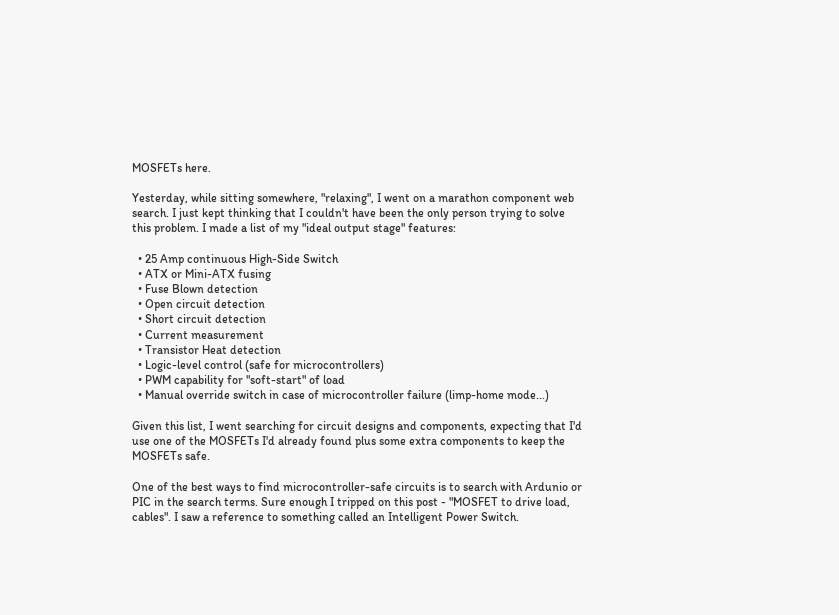MOSFETs here.

Yesterday, while sitting somewhere, "relaxing", I went on a marathon component web search. I just kept thinking that I couldn't have been the only person trying to solve this problem. I made a list of my "ideal output stage" features:

  • 25 Amp continuous High-Side Switch
  • ATX or Mini-ATX fusing
  • Fuse Blown detection
  • Open circuit detection
  • Short circuit detection
  • Current measurement
  • Transistor Heat detection
  • Logic-level control (safe for microcontrollers)
  • PWM capability for "soft-start" of load
  • Manual override switch in case of microcontroller failure (limp-home mode...)

Given this list, I went searching for circuit designs and components, expecting that I'd use one of the MOSFETs I'd already found plus some extra components to keep the MOSFETs safe.

One of the best ways to find microcontroller-safe circuits is to search with Ardunio or PIC in the search terms. Sure enough I tripped on this post - "MOSFET to drive load, cables". I saw a reference to something called an Intelligent Power Switch.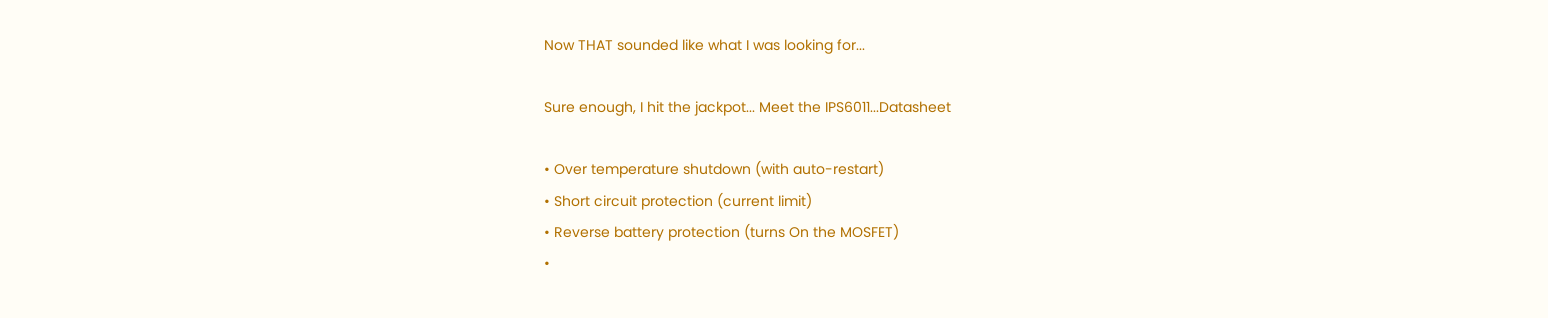Now THAT sounded like what I was looking for...

Sure enough, I hit the jackpot... Meet the IPS6011...Datasheet

• Over temperature shutdown (with auto-restart)
• Short circuit protection (current limit)
• Reverse battery protection (turns On the MOSFET)
•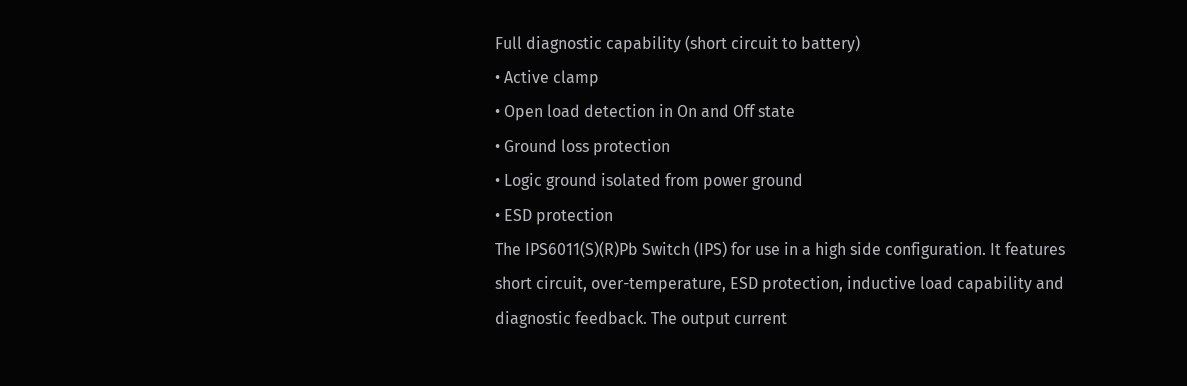Full diagnostic capability (short circuit to battery)
• Active clamp
• Open load detection in On and Off state
• Ground loss protection
• Logic ground isolated from power ground
• ESD protection
The IPS6011(S)(R)Pb Switch (IPS) for use in a high side configuration. It features short circuit, over-temperature, ESD protection, inductive load capability and diagnostic feedback. The output current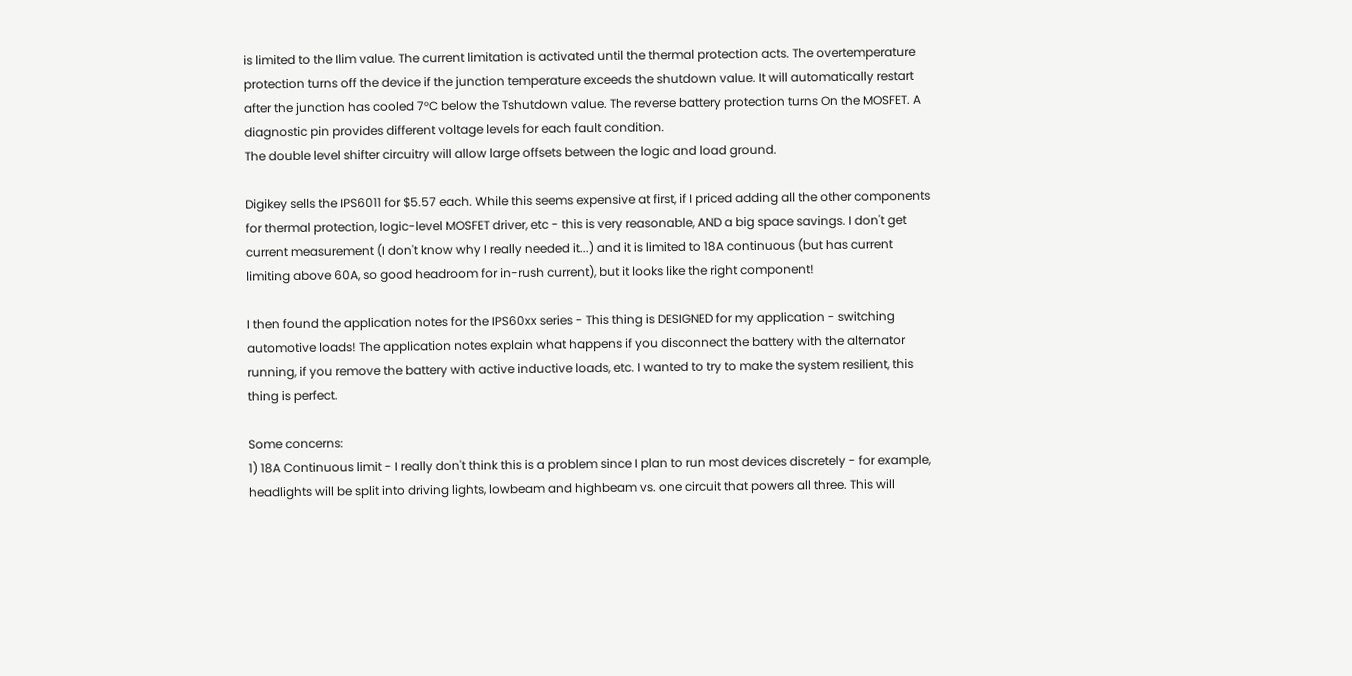is limited to the Ilim value. The current limitation is activated until the thermal protection acts. The overtemperature protection turns off the device if the junction temperature exceeds the shutdown value. It will automatically restart after the junction has cooled 7°C below the Tshutdown value. The reverse battery protection turns On the MOSFET. A diagnostic pin provides different voltage levels for each fault condition.
The double level shifter circuitry will allow large offsets between the logic and load ground.

Digikey sells the IPS6011 for $5.57 each. While this seems expensive at first, if I priced adding all the other components for thermal protection, logic-level MOSFET driver, etc - this is very reasonable, AND a big space savings. I don't get current measurement (I don't know why I really needed it...) and it is limited to 18A continuous (but has current limiting above 60A, so good headroom for in-rush current), but it looks like the right component!

I then found the application notes for the IPS60xx series - This thing is DESIGNED for my application - switching automotive loads! The application notes explain what happens if you disconnect the battery with the alternator running, if you remove the battery with active inductive loads, etc. I wanted to try to make the system resilient, this thing is perfect.

Some concerns:
1) 18A Continuous limit - I really don't think this is a problem since I plan to run most devices discretely - for example, headlights will be split into driving lights, lowbeam and highbeam vs. one circuit that powers all three. This will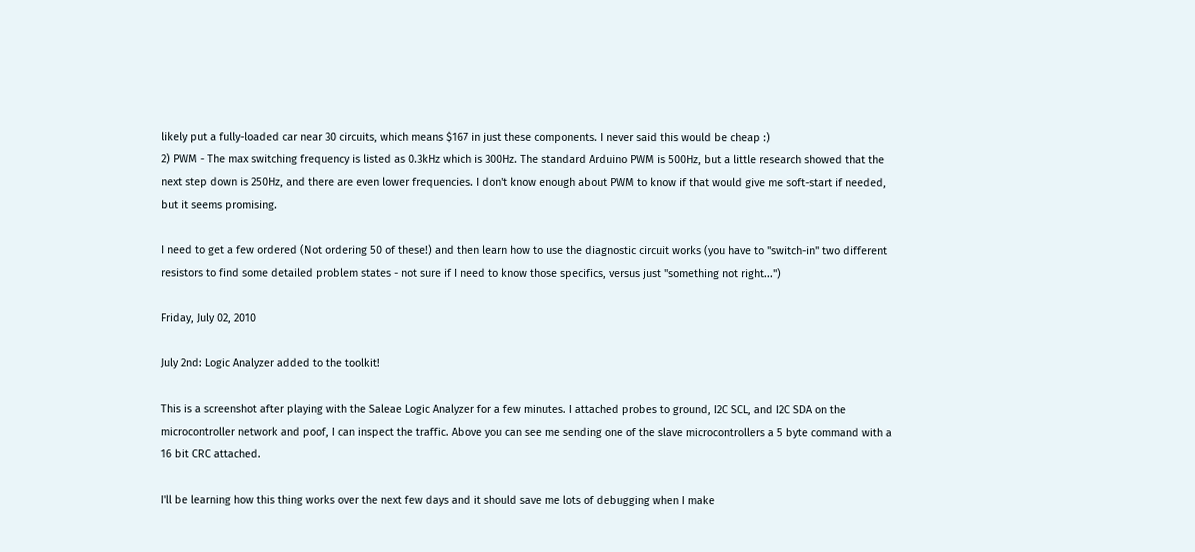likely put a fully-loaded car near 30 circuits, which means $167 in just these components. I never said this would be cheap :)
2) PWM - The max switching frequency is listed as 0.3kHz which is 300Hz. The standard Arduino PWM is 500Hz, but a little research showed that the next step down is 250Hz, and there are even lower frequencies. I don't know enough about PWM to know if that would give me soft-start if needed, but it seems promising.

I need to get a few ordered (Not ordering 50 of these!) and then learn how to use the diagnostic circuit works (you have to "switch-in" two different resistors to find some detailed problem states - not sure if I need to know those specifics, versus just "something not right...")

Friday, July 02, 2010

July 2nd: Logic Analyzer added to the toolkit!

This is a screenshot after playing with the Saleae Logic Analyzer for a few minutes. I attached probes to ground, I2C SCL, and I2C SDA on the microcontroller network and poof, I can inspect the traffic. Above you can see me sending one of the slave microcontrollers a 5 byte command with a 16 bit CRC attached.

I'll be learning how this thing works over the next few days and it should save me lots of debugging when I make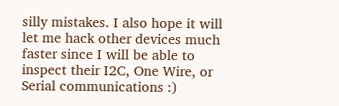silly mistakes. I also hope it will let me hack other devices much faster since I will be able to inspect their I2C, One Wire, or Serial communications :)